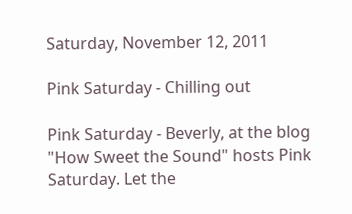Saturday, November 12, 2011

Pink Saturday - Chilling out

Pink Saturday - Beverly, at the blog "How Sweet the Sound" hosts Pink Saturday. Let the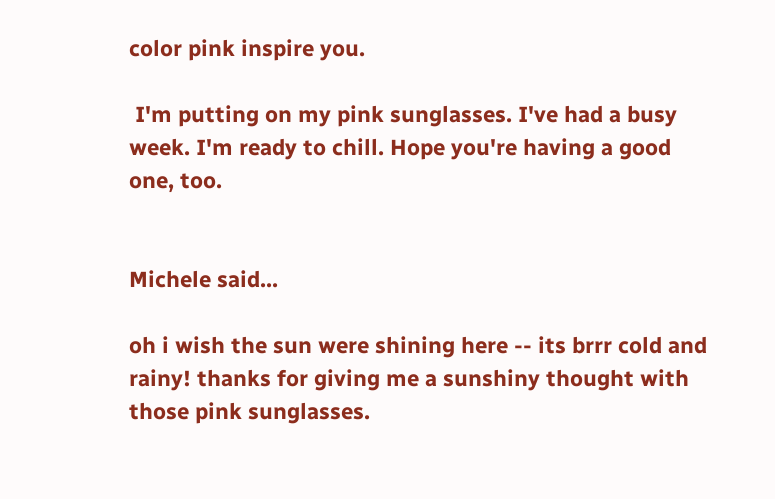color pink inspire you.

 I'm putting on my pink sunglasses. I've had a busy week. I'm ready to chill. Hope you're having a good one, too.


Michele said...

oh i wish the sun were shining here -- its brrr cold and rainy! thanks for giving me a sunshiny thought with those pink sunglasses.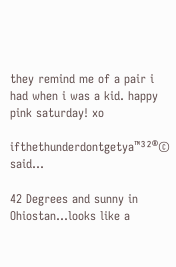they remind me of a pair i had when i was a kid. happy pink saturday! xo

ifthethunderdontgetya™³²®© said...

42 Degrees and sunny in Ohiostan...looks like a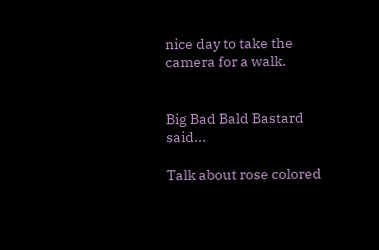nice day to take the camera for a walk.


Big Bad Bald Bastard said...

Talk about rose colored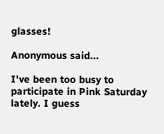glasses!

Anonymous said...

I've been too busy to participate in Pink Saturday lately. I guess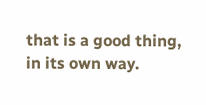that is a good thing, in its own way.